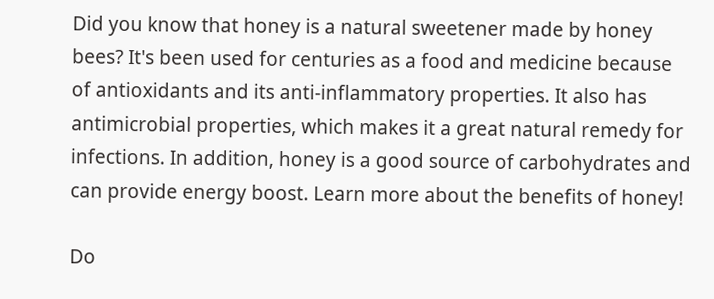Did you know that honey is a natural sweetener made by honey bees? It's been used for centuries as a food and medicine because of antioxidants and its anti-inflammatory properties. It also has antimicrobial properties, which makes it a great natural remedy for infections. In addition, honey is a good source of carbohydrates and can provide energy boost. Learn more about the benefits of honey!

Do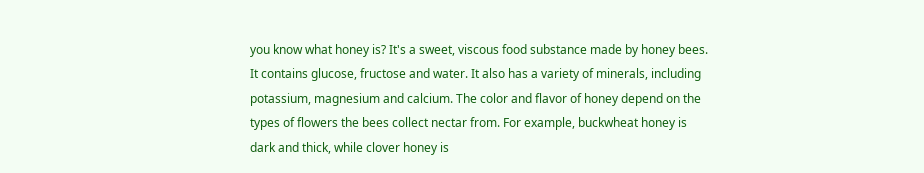you know what honey is? It's a sweet, viscous food substance made by honey bees. It contains glucose, fructose and water. It also has a variety of minerals, including potassium, magnesium and calcium. The color and flavor of honey depend on the types of flowers the bees collect nectar from. For example, buckwheat honey is dark and thick, while clover honey is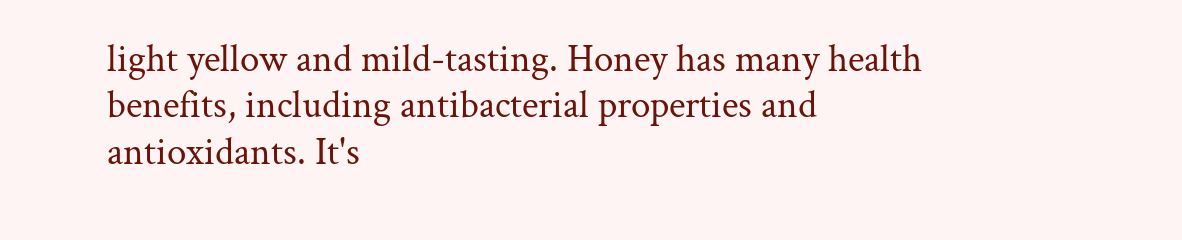light yellow and mild-tasting. Honey has many health benefits, including antibacterial properties and antioxidants. It's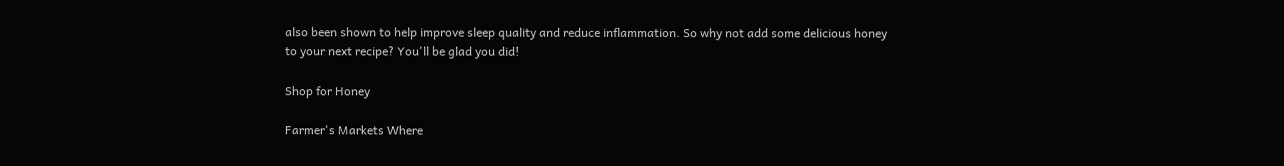also been shown to help improve sleep quality and reduce inflammation. So why not add some delicious honey to your next recipe? You'll be glad you did!

Shop for Honey

Farmer's Markets Where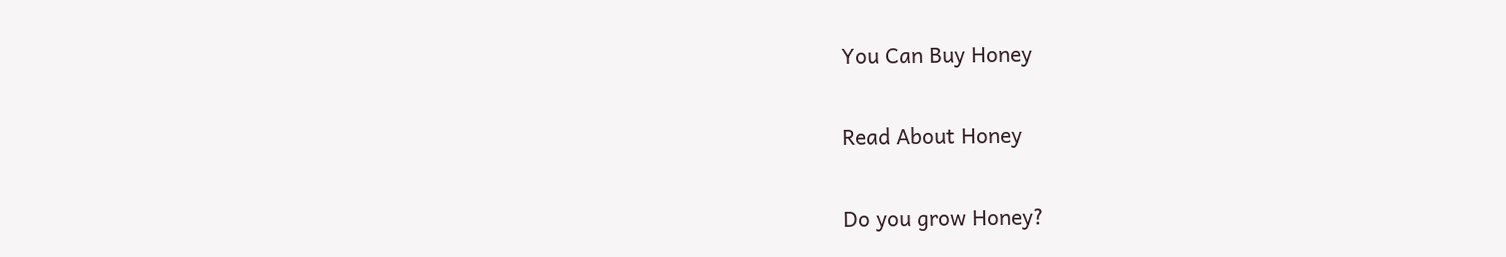You Can Buy Honey

Read About Honey

Do you grow Honey?